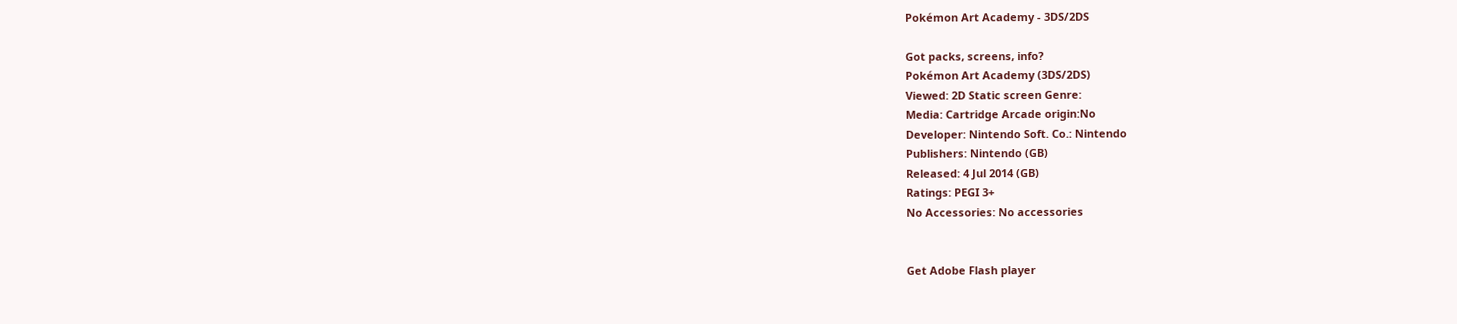Pokémon Art Academy - 3DS/2DS

Got packs, screens, info?
Pokémon Art Academy (3DS/2DS)
Viewed: 2D Static screen Genre:
Media: Cartridge Arcade origin:No
Developer: Nintendo Soft. Co.: Nintendo
Publishers: Nintendo (GB)
Released: 4 Jul 2014 (GB)
Ratings: PEGI 3+
No Accessories: No accessories


Get Adobe Flash player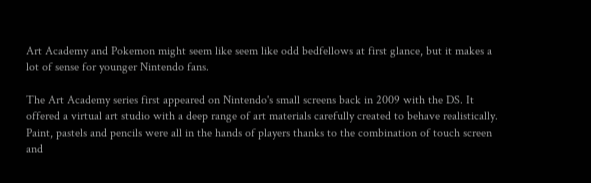Art Academy and Pokemon might seem like seem like odd bedfellows at first glance, but it makes a lot of sense for younger Nintendo fans.

The Art Academy series first appeared on Nintendo's small screens back in 2009 with the DS. It offered a virtual art studio with a deep range of art materials carefully created to behave realistically. Paint, pastels and pencils were all in the hands of players thanks to the combination of touch screen and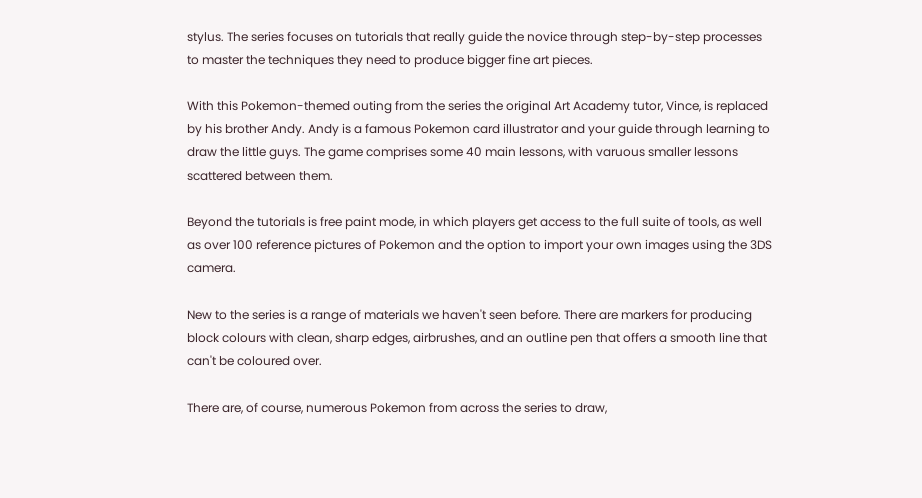stylus. The series focuses on tutorials that really guide the novice through step-by-step processes to master the techniques they need to produce bigger fine art pieces.

With this Pokemon-themed outing from the series the original Art Academy tutor, Vince, is replaced by his brother Andy. Andy is a famous Pokemon card illustrator and your guide through learning to draw the little guys. The game comprises some 40 main lessons, with varuous smaller lessons scattered between them.

Beyond the tutorials is free paint mode, in which players get access to the full suite of tools, as well as over 100 reference pictures of Pokemon and the option to import your own images using the 3DS camera.

New to the series is a range of materials we haven't seen before. There are markers for producing block colours with clean, sharp edges, airbrushes, and an outline pen that offers a smooth line that can't be coloured over.

There are, of course, numerous Pokemon from across the series to draw,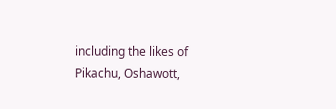including the likes of Pikachu, Oshawott,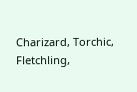Charizard, Torchic, Fletchling,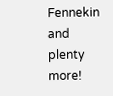Fennekin and plenty more!